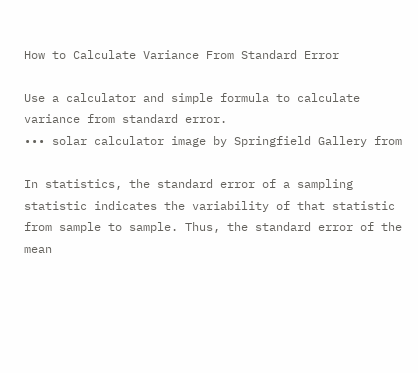How to Calculate Variance From Standard Error

Use a calculator and simple formula to calculate variance from standard error.
••• solar calculator image by Springfield Gallery from

In statistics, the standard error of a sampling statistic indicates the variability of that statistic from sample to sample. Thus, the standard error of the mean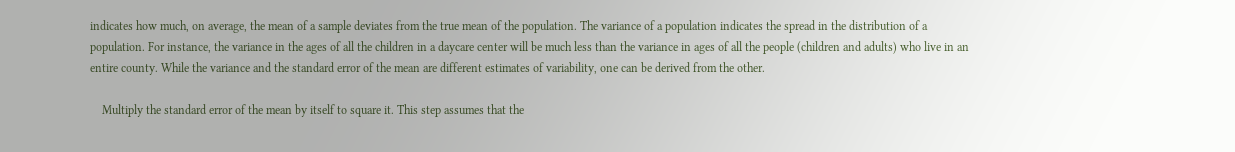indicates how much, on average, the mean of a sample deviates from the true mean of the population. The variance of a population indicates the spread in the distribution of a population. For instance, the variance in the ages of all the children in a daycare center will be much less than the variance in ages of all the people (children and adults) who live in an entire county. While the variance and the standard error of the mean are different estimates of variability, one can be derived from the other.

    Multiply the standard error of the mean by itself to square it. This step assumes that the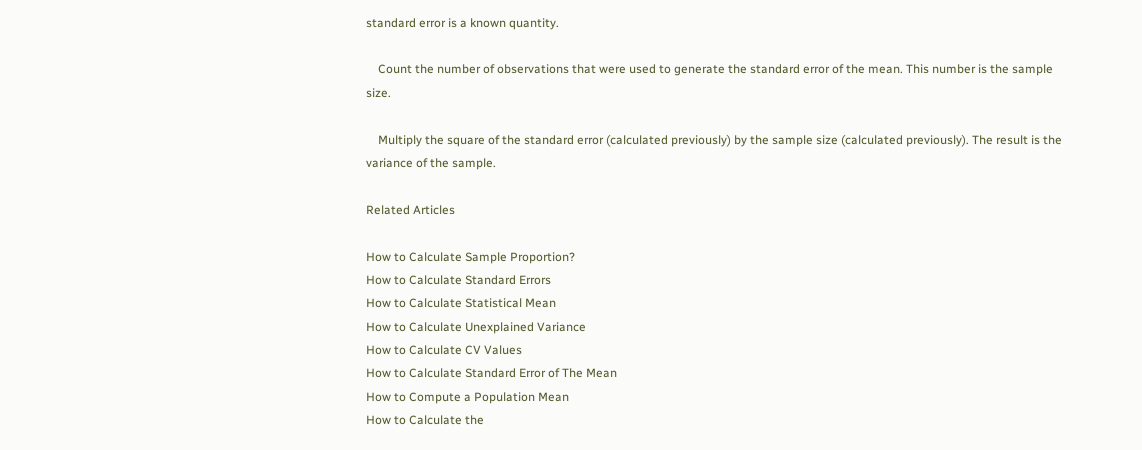standard error is a known quantity.

    Count the number of observations that were used to generate the standard error of the mean. This number is the sample size.

    Multiply the square of the standard error (calculated previously) by the sample size (calculated previously). The result is the variance of the sample.

Related Articles

How to Calculate Sample Proportion?
How to Calculate Standard Errors
How to Calculate Statistical Mean
How to Calculate Unexplained Variance
How to Calculate CV Values
How to Calculate Standard Error of The Mean
How to Compute a Population Mean
How to Calculate the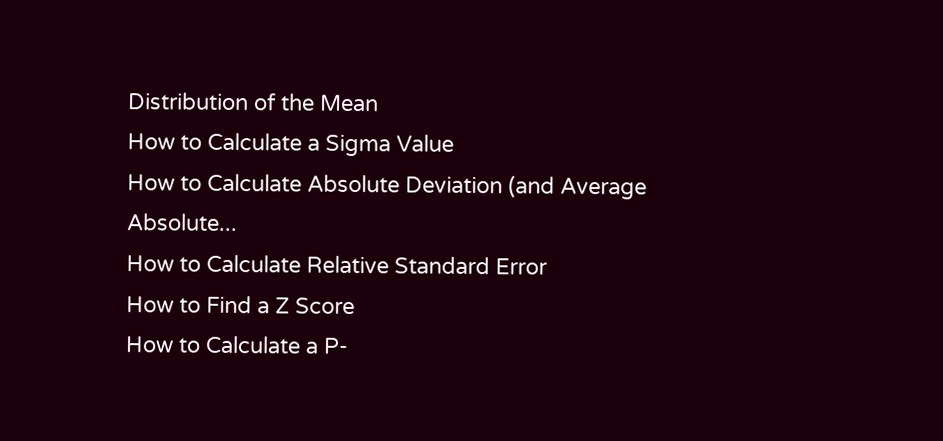Distribution of the Mean
How to Calculate a Sigma Value
How to Calculate Absolute Deviation (and Average Absolute...
How to Calculate Relative Standard Error
How to Find a Z Score
How to Calculate a P-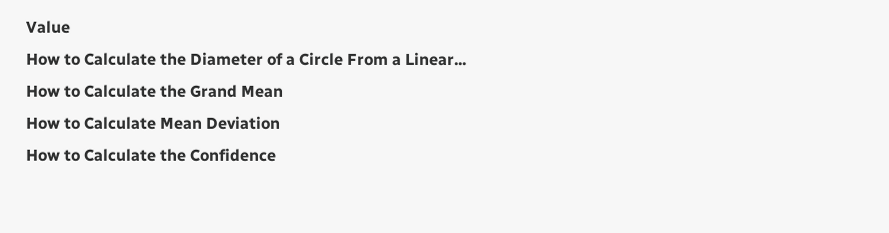Value
How to Calculate the Diameter of a Circle From a Linear...
How to Calculate the Grand Mean
How to Calculate Mean Deviation
How to Calculate the Confidence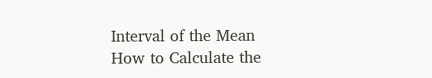Interval of the Mean
How to Calculate the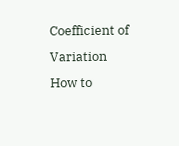Coefficient of Variation
How to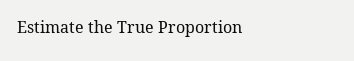Estimate the True Proportion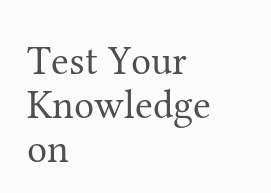Test Your Knowledge on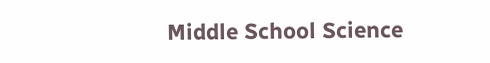Middle School Science